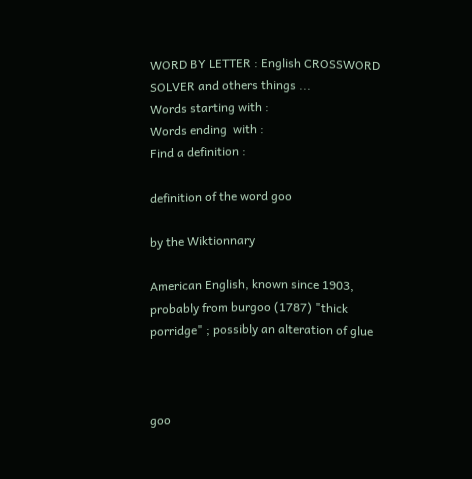WORD BY LETTER : English CROSSWORD SOLVER and others things ...
Words starting with :
Words ending  with :
Find a definition :

definition of the word goo

by the Wiktionnary

American English, known since 1903, probably from burgoo (1787) "thick porridge" ; possibly an alteration of glue



goo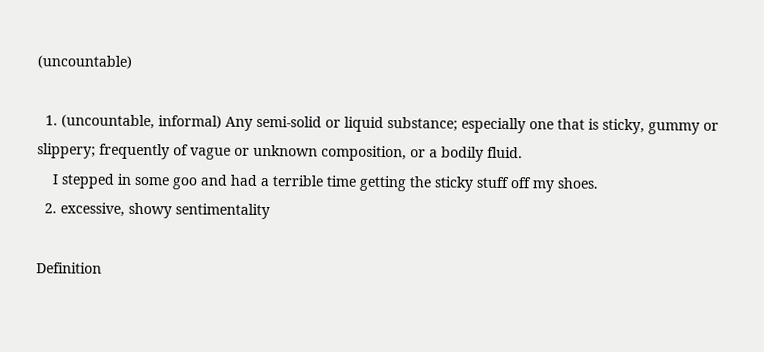(uncountable)

  1. (uncountable, informal) Any semi-solid or liquid substance; especially one that is sticky, gummy or slippery; frequently of vague or unknown composition, or a bodily fluid.
    I stepped in some goo and had a terrible time getting the sticky stuff off my shoes.
  2. excessive, showy sentimentality

Definition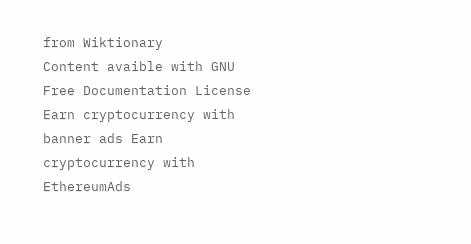from Wiktionary
Content avaible with GNU Free Documentation License
Earn cryptocurrency with banner ads Earn cryptocurrency with EthereumAds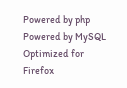Powered by php Powered by MySQL Optimized for Firefox